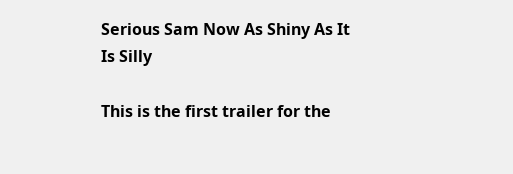Serious Sam Now As Shiny As It Is Silly

This is the first trailer for the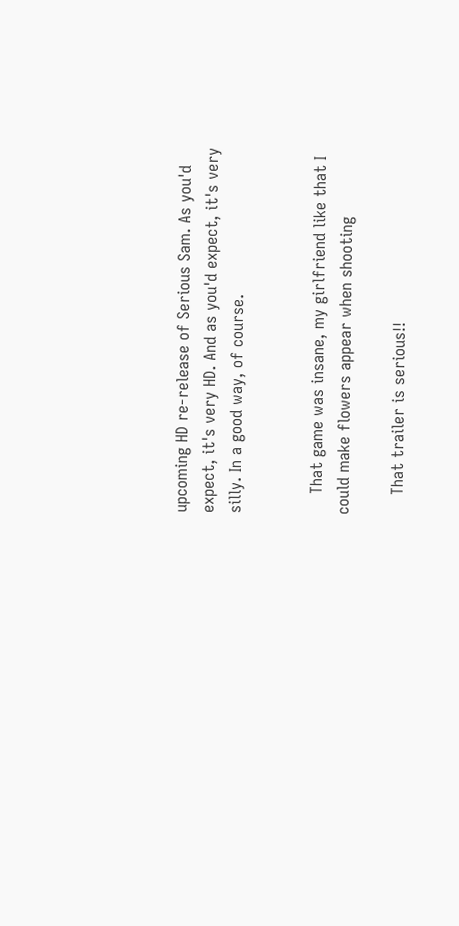upcoming HD re-release of Serious Sam. As you'd expect, it's very HD. And as you'd expect, it's very silly. In a good way, of course.


    That game was insane, my girlfriend like that I could make flowers appear when shooting

    That trailer is serious!!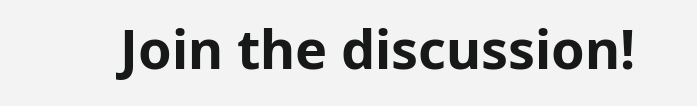Join the discussion!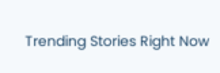Trending Stories Right Now